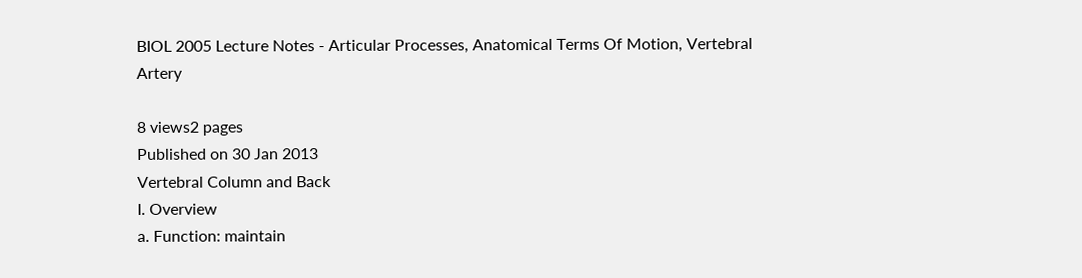BIOL 2005 Lecture Notes - Articular Processes, Anatomical Terms Of Motion, Vertebral Artery

8 views2 pages
Published on 30 Jan 2013
Vertebral Column and Back
I. Overview
a. Function: maintain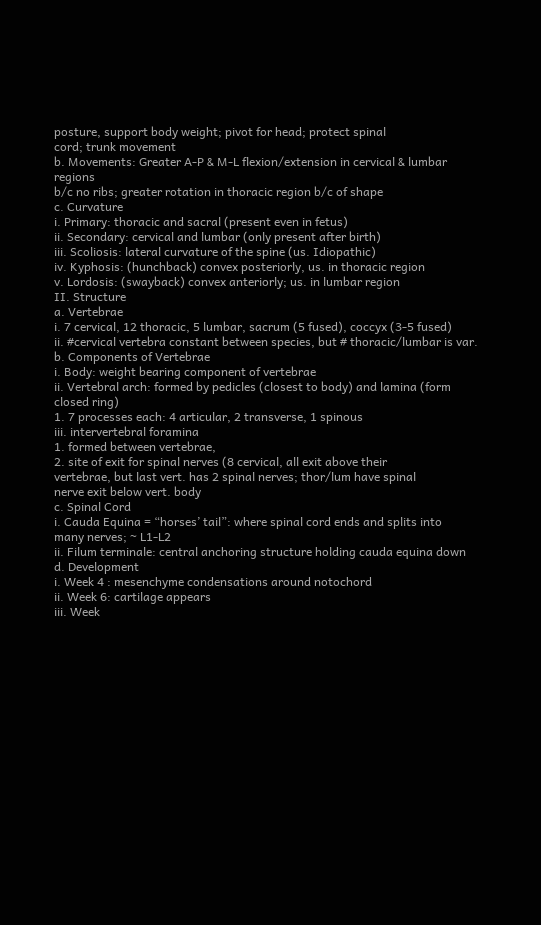posture, support body weight; pivot for head; protect spinal
cord; trunk movement
b. Movements: Greater A-P & M-L flexion/extension in cervical & lumbar regions
b/c no ribs; greater rotation in thoracic region b/c of shape
c. Curvature
i. Primary: thoracic and sacral (present even in fetus)
ii. Secondary: cervical and lumbar (only present after birth)
iii. Scoliosis: lateral curvature of the spine (us. Idiopathic)
iv. Kyphosis: (hunchback) convex posteriorly, us. in thoracic region
v. Lordosis: (swayback) convex anteriorly; us. in lumbar region
II. Structure
a. Vertebrae
i. 7 cervical, 12 thoracic, 5 lumbar, sacrum (5 fused), coccyx (3-5 fused)
ii. #cervical vertebra constant between species, but # thoracic/lumbar is var.
b. Components of Vertebrae
i. Body: weight bearing component of vertebrae
ii. Vertebral arch: formed by pedicles (closest to body) and lamina (form
closed ring)
1. 7 processes each: 4 articular, 2 transverse, 1 spinous
iii. intervertebral foramina
1. formed between vertebrae,
2. site of exit for spinal nerves (8 cervical, all exit above their
vertebrae, but last vert. has 2 spinal nerves; thor/lum have spinal
nerve exit below vert. body
c. Spinal Cord
i. Cauda Equina = “horses’ tail”: where spinal cord ends and splits into
many nerves; ~ L1-L2
ii. Filum terminale: central anchoring structure holding cauda equina down
d. Development
i. Week 4 : mesenchyme condensations around notochord
ii. Week 6: cartilage appears
iii. Week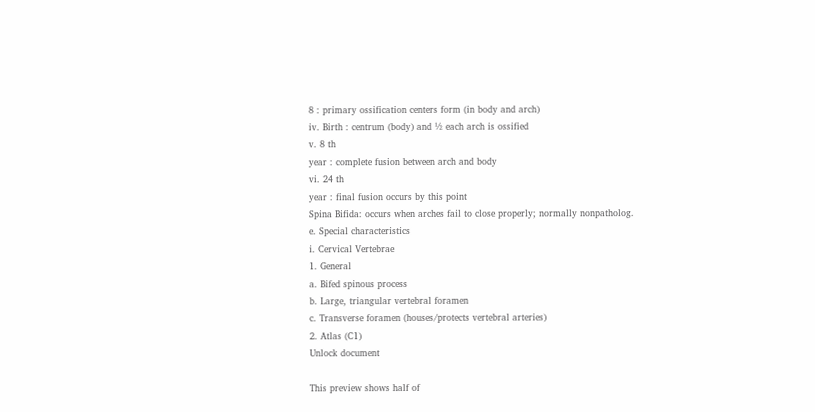8 : primary ossification centers form (in body and arch)
iv. Birth : centrum (body) and ½ each arch is ossified
v. 8 th
year : complete fusion between arch and body
vi. 24 th
year : final fusion occurs by this point
Spina Bifida: occurs when arches fail to close properly; normally nonpatholog.
e. Special characteristics
i. Cervical Vertebrae
1. General
a. Bifed spinous process
b. Large, triangular vertebral foramen
c. Transverse foramen (houses/protects vertebral arteries)
2. Atlas (C1)
Unlock document

This preview shows half of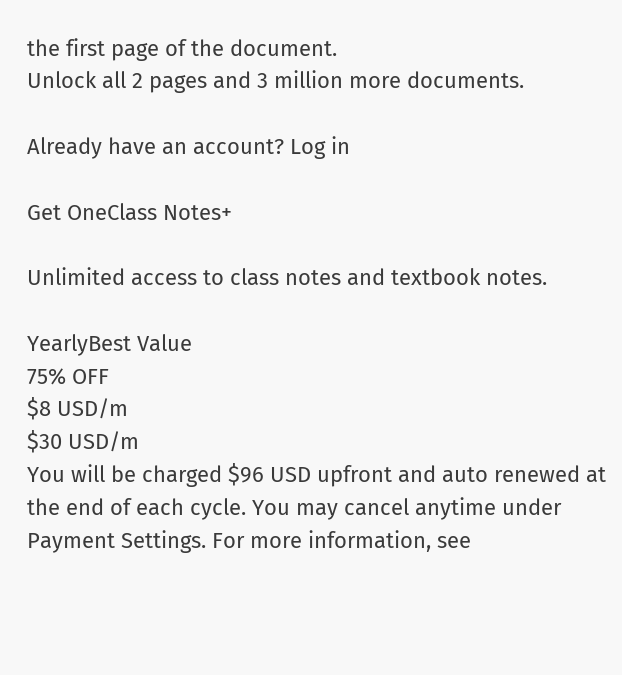the first page of the document.
Unlock all 2 pages and 3 million more documents.

Already have an account? Log in

Get OneClass Notes+

Unlimited access to class notes and textbook notes.

YearlyBest Value
75% OFF
$8 USD/m
$30 USD/m
You will be charged $96 USD upfront and auto renewed at the end of each cycle. You may cancel anytime under Payment Settings. For more information, see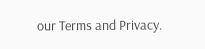our Terms and Privacy.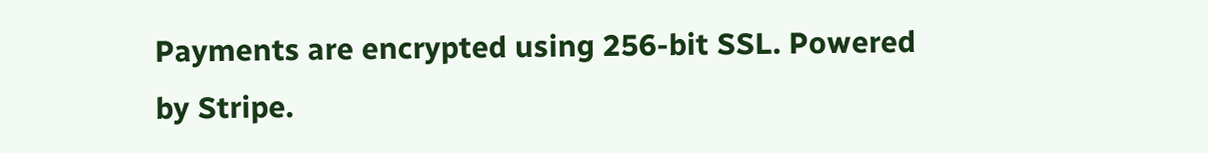Payments are encrypted using 256-bit SSL. Powered by Stripe.